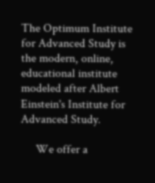The Optimum Institute for Advanced Study is the modern, online, educational institute modeled after Albert Einstein's Institute for Advanced Study.

     We offer a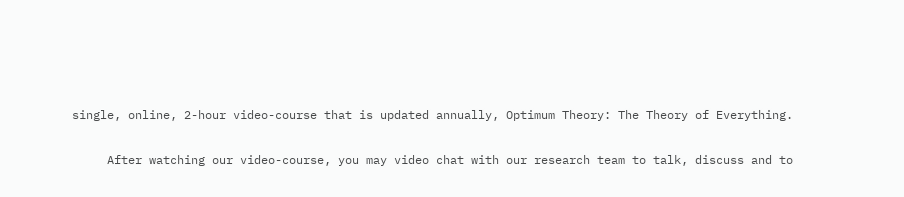single, online, 2-hour video-course that is updated annually, Optimum Theory: The Theory of Everything.

     After watching our video-course, you may video chat with our research team to talk, discuss and to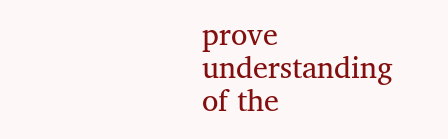prove understanding of the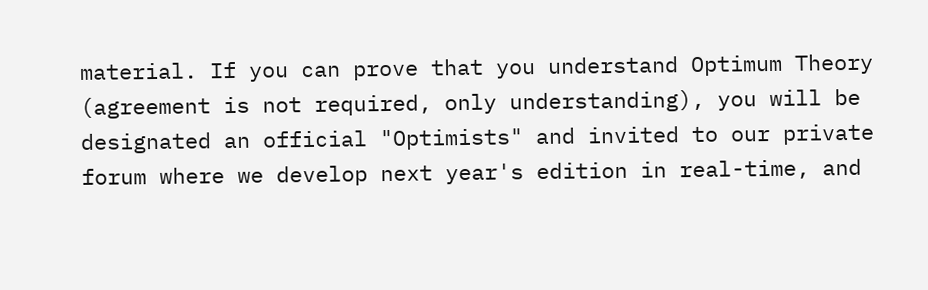material. If you can prove that you understand Optimum Theory (agreement is not required, only understanding), you will be designated an official "Optimists" and invited to our private forum where we develop next year's edition in real-time, and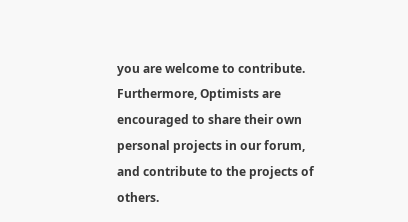you are welcome to contribute. Furthermore, Optimists are encouraged to share their own personal projects in our forum, and contribute to the projects of others.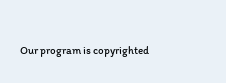Our program is copyrighted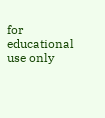for educational use only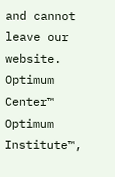and cannot leave our website. Optimum Center™ Optimum Institute™,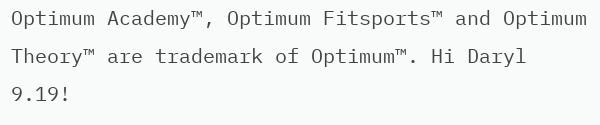Optimum Academy™, Optimum Fitsports™ and Optimum Theory™ are trademark of Optimum™. Hi Daryl 9.19!